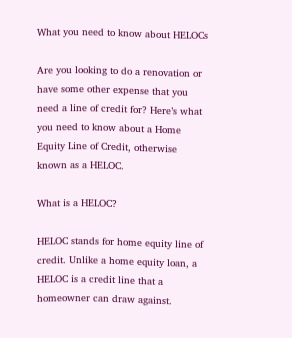What you need to know about HELOCs

Are you looking to do a renovation or have some other expense that you need a line of credit for? Here’s what you need to know about a Home Equity Line of Credit, otherwise known as a HELOC.

What is a HELOC?

HELOC stands for home equity line of credit. Unlike a home equity loan, a HELOC is a credit line that a homeowner can draw against.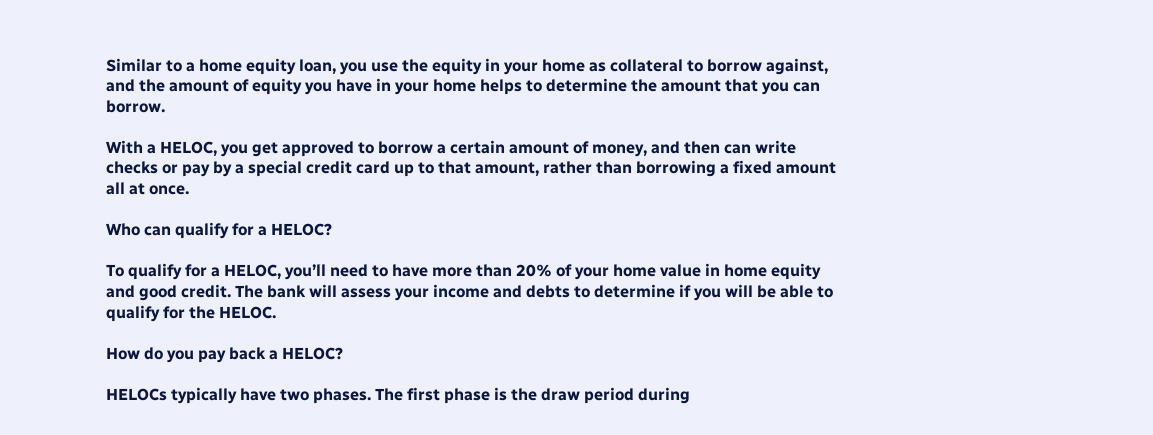Similar to a home equity loan, you use the equity in your home as collateral to borrow against, and the amount of equity you have in your home helps to determine the amount that you can borrow.

With a HELOC, you get approved to borrow a certain amount of money, and then can write checks or pay by a special credit card up to that amount, rather than borrowing a fixed amount all at once.

Who can qualify for a HELOC?

To qualify for a HELOC, you’ll need to have more than 20% of your home value in home equity and good credit. The bank will assess your income and debts to determine if you will be able to qualify for the HELOC.

How do you pay back a HELOC?

HELOCs typically have two phases. The first phase is the draw period during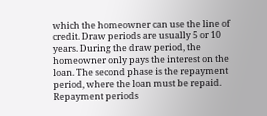which the homeowner can use the line of credit. Draw periods are usually 5 or 10 years. During the draw period, the homeowner only pays the interest on the loan. The second phase is the repayment period, where the loan must be repaid. Repayment periods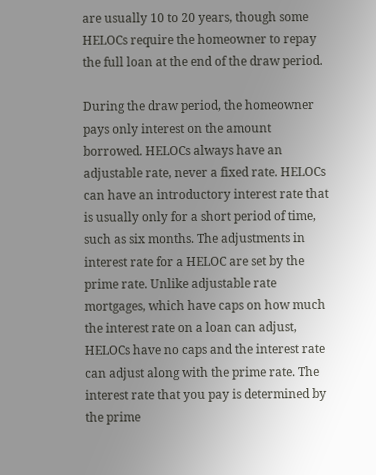are usually 10 to 20 years, though some HELOCs require the homeowner to repay the full loan at the end of the draw period.

During the draw period, the homeowner pays only interest on the amount borrowed. HELOCs always have an adjustable rate, never a fixed rate. HELOCs can have an introductory interest rate that is usually only for a short period of time, such as six months. The adjustments in interest rate for a HELOC are set by the prime rate. Unlike adjustable rate mortgages, which have caps on how much the interest rate on a loan can adjust, HELOCs have no caps and the interest rate can adjust along with the prime rate. The interest rate that you pay is determined by the prime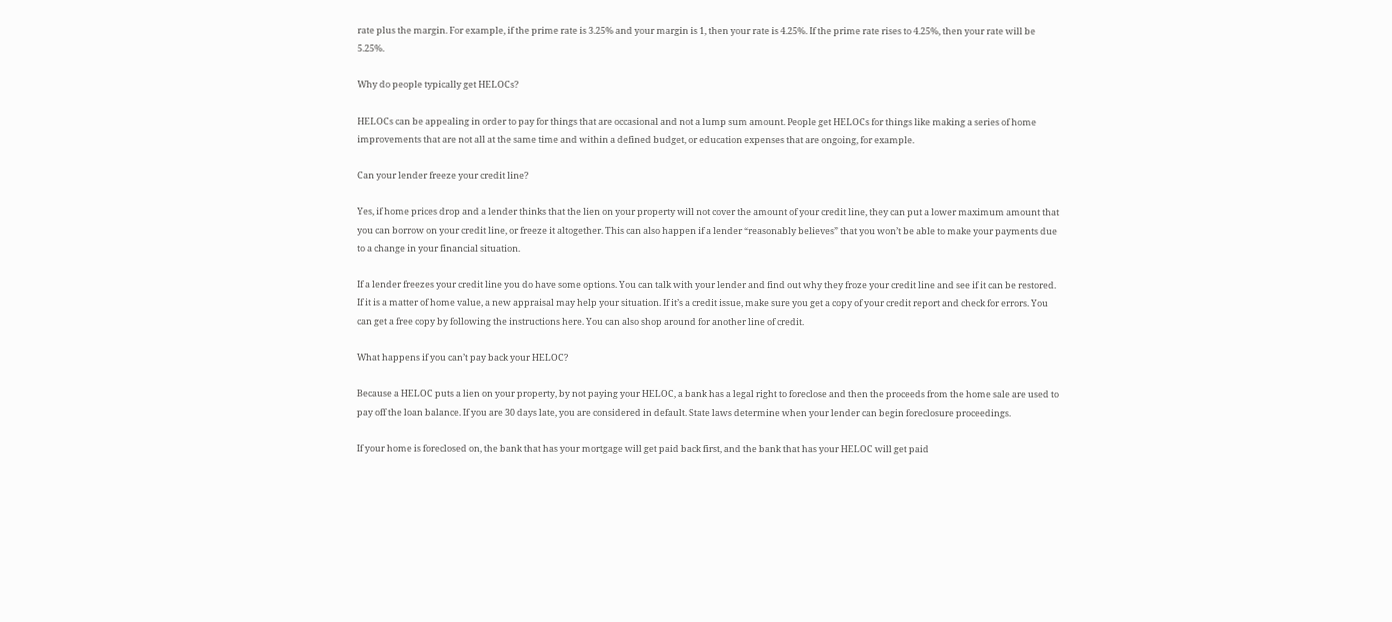rate plus the margin. For example, if the prime rate is 3.25% and your margin is 1, then your rate is 4.25%. If the prime rate rises to 4.25%, then your rate will be 5.25%.

Why do people typically get HELOCs?

HELOCs can be appealing in order to pay for things that are occasional and not a lump sum amount. People get HELOCs for things like making a series of home improvements that are not all at the same time and within a defined budget, or education expenses that are ongoing, for example.

Can your lender freeze your credit line?

Yes, if home prices drop and a lender thinks that the lien on your property will not cover the amount of your credit line, they can put a lower maximum amount that you can borrow on your credit line, or freeze it altogether. This can also happen if a lender “reasonably believes” that you won’t be able to make your payments due to a change in your financial situation.

If a lender freezes your credit line you do have some options. You can talk with your lender and find out why they froze your credit line and see if it can be restored. If it is a matter of home value, a new appraisal may help your situation. If it’s a credit issue, make sure you get a copy of your credit report and check for errors. You can get a free copy by following the instructions here. You can also shop around for another line of credit.

What happens if you can’t pay back your HELOC?

Because a HELOC puts a lien on your property, by not paying your HELOC, a bank has a legal right to foreclose and then the proceeds from the home sale are used to pay off the loan balance. If you are 30 days late, you are considered in default. State laws determine when your lender can begin foreclosure proceedings.

If your home is foreclosed on, the bank that has your mortgage will get paid back first, and the bank that has your HELOC will get paid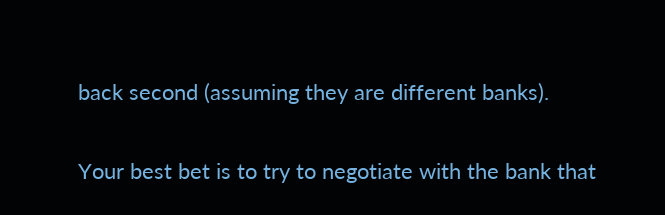back second (assuming they are different banks).

Your best bet is to try to negotiate with the bank that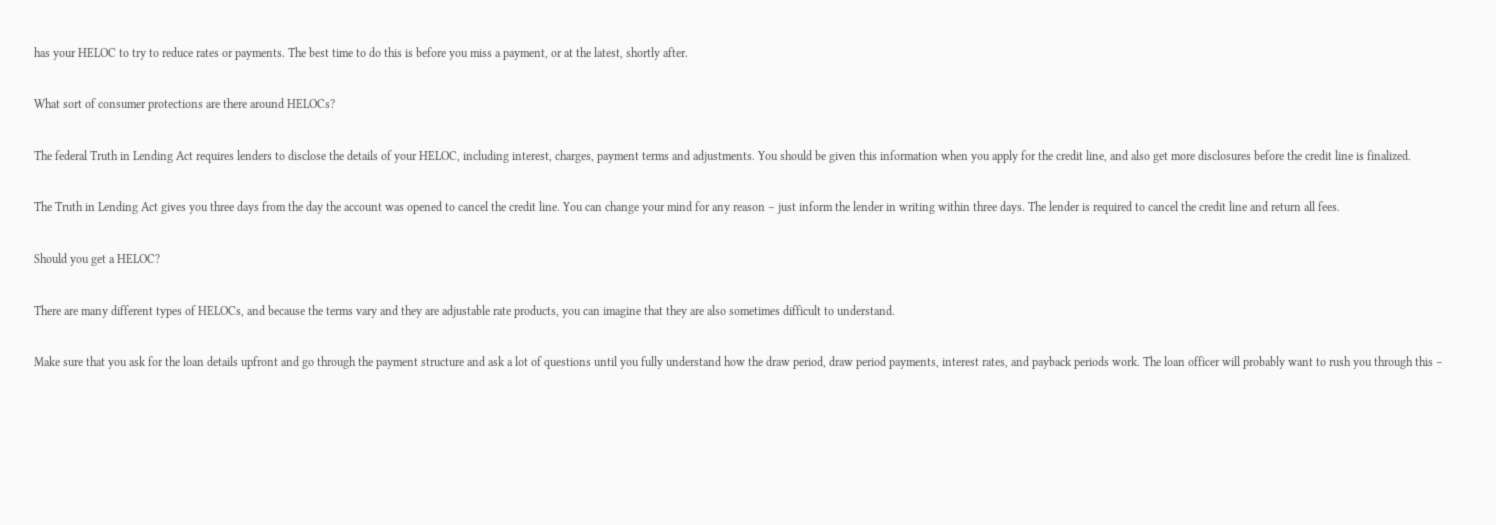has your HELOC to try to reduce rates or payments. The best time to do this is before you miss a payment, or at the latest, shortly after.

What sort of consumer protections are there around HELOCs?

The federal Truth in Lending Act requires lenders to disclose the details of your HELOC, including interest, charges, payment terms and adjustments. You should be given this information when you apply for the credit line, and also get more disclosures before the credit line is finalized.

The Truth in Lending Act gives you three days from the day the account was opened to cancel the credit line. You can change your mind for any reason – just inform the lender in writing within three days. The lender is required to cancel the credit line and return all fees.

Should you get a HELOC?

There are many different types of HELOCs, and because the terms vary and they are adjustable rate products, you can imagine that they are also sometimes difficult to understand.

Make sure that you ask for the loan details upfront and go through the payment structure and ask a lot of questions until you fully understand how the draw period, draw period payments, interest rates, and payback periods work. The loan officer will probably want to rush you through this –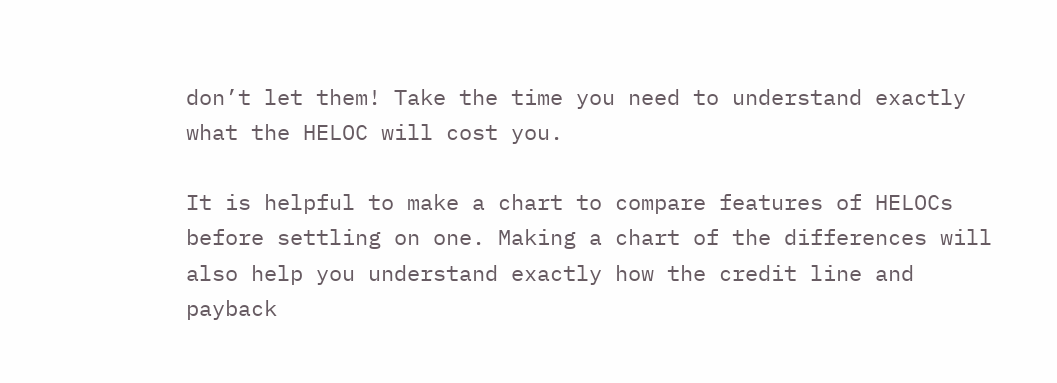don’t let them! Take the time you need to understand exactly what the HELOC will cost you.

It is helpful to make a chart to compare features of HELOCs before settling on one. Making a chart of the differences will also help you understand exactly how the credit line and payback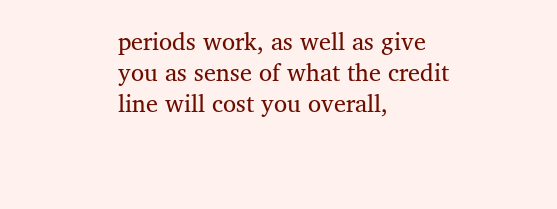periods work, as well as give you as sense of what the credit line will cost you overall,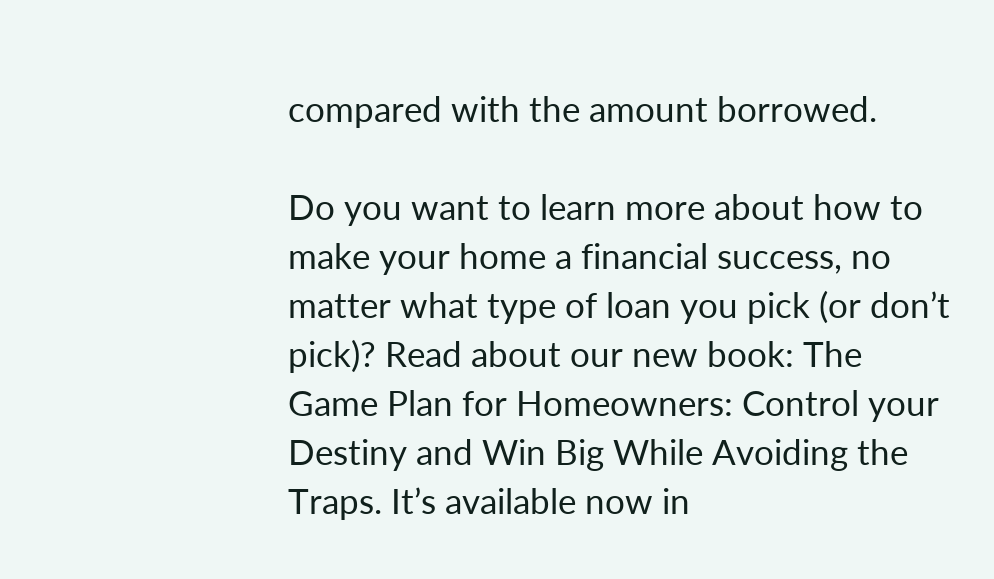compared with the amount borrowed.

Do you want to learn more about how to make your home a financial success, no matter what type of loan you pick (or don’t pick)? Read about our new book: The Game Plan for Homeowners: Control your Destiny and Win Big While Avoiding the Traps. It’s available now in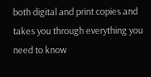both digital and print copies and takes you through everything you need to know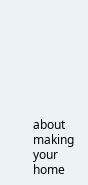about making your home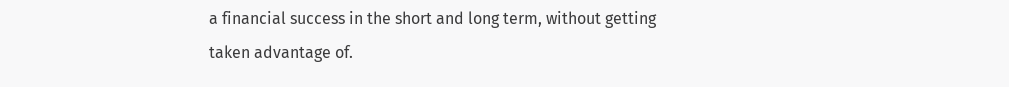a financial success in the short and long term, without getting taken advantage of.